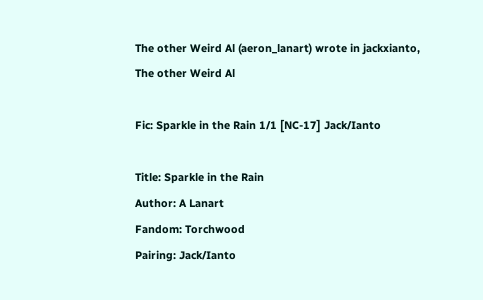The other Weird Al (aeron_lanart) wrote in jackxianto,
The other Weird Al

Fic: Sparkle in the Rain 1/1 [NC-17] Jack/Ianto

Title: Sparkle in the Rain
Author: A Lanart
Fandom: Torchwood
Pairing: Jack/Ianto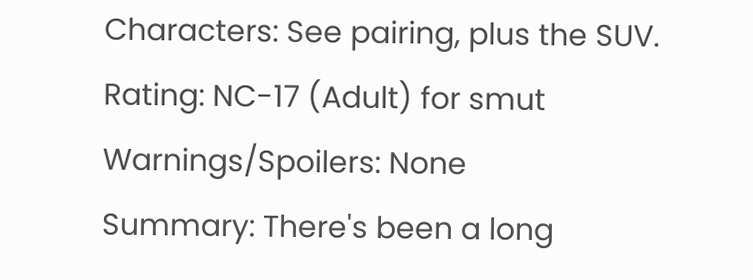Characters: See pairing, plus the SUV.
Rating: NC-17 (Adult) for smut
Warnings/Spoilers: None
Summary: There's been a long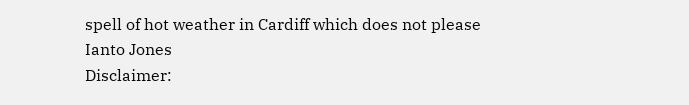spell of hot weather in Cardiff which does not please Ianto Jones
Disclaimer: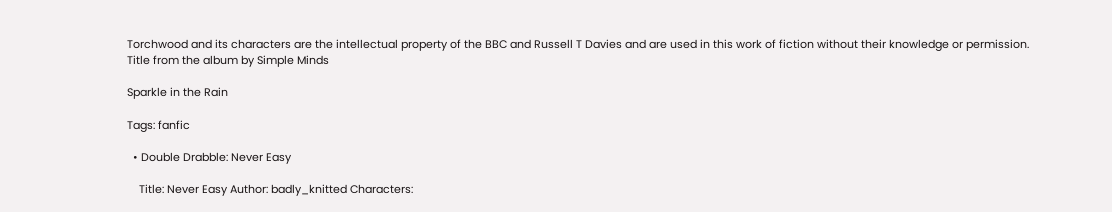Torchwood and its characters are the intellectual property of the BBC and Russell T Davies and are used in this work of fiction without their knowledge or permission.
Title from the album by Simple Minds

Sparkle in the Rain

Tags: fanfic

  • Double Drabble: Never Easy

    Title: Never Easy Author: badly_knitted Characters: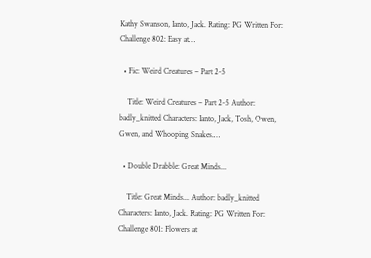Kathy Swanson, Ianto, Jack. Rating: PG Written For: Challenge 802: Easy at…

  • Fic: Weird Creatures – Part 2-5

    Title: Weird Creatures – Part 2-5 Author: badly_knitted Characters: Ianto, Jack, Tosh, Owen, Gwen, and Whooping Snakes.…

  • Double Drabble: Great Minds...

    Title: Great Minds... Author: badly_knitted Characters: Ianto, Jack. Rating: PG Written For: Challenge 801: Flowers at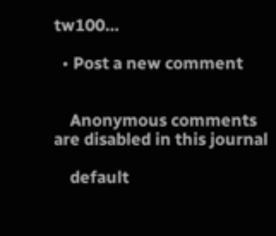tw100…

  • Post a new comment


    Anonymous comments are disabled in this journal

    default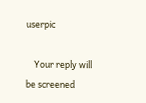userpic

    Your reply will be screened